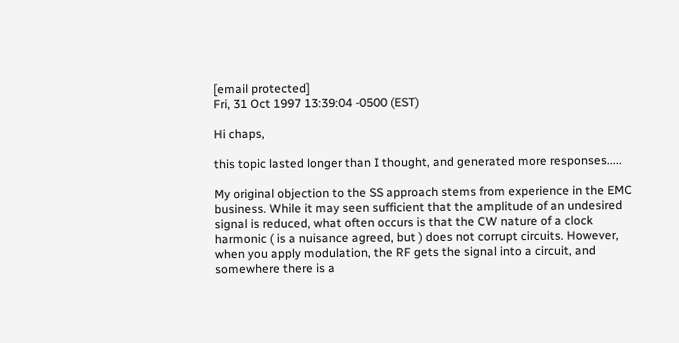[email protected]
Fri, 31 Oct 1997 13:39:04 -0500 (EST)

Hi chaps,

this topic lasted longer than I thought, and generated more responses.....

My original objection to the SS approach stems from experience in the EMC
business. While it may seen sufficient that the amplitude of an undesired
signal is reduced, what often occurs is that the CW nature of a clock
harmonic ( is a nuisance agreed, but ) does not corrupt circuits. However,
when you apply modulation, the RF gets the signal into a circuit, and
somewhere there is a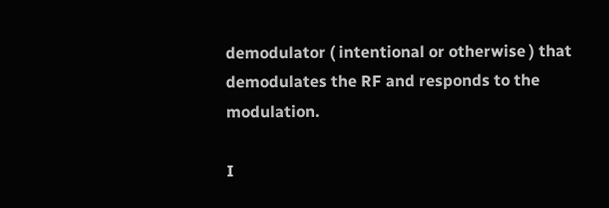demodulator ( intentional or otherwise ) that
demodulates the RF and responds to the modulation.

I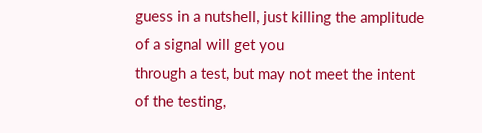guess in a nutshell, just killing the amplitude of a signal will get you
through a test, but may not meet the intent of the testing,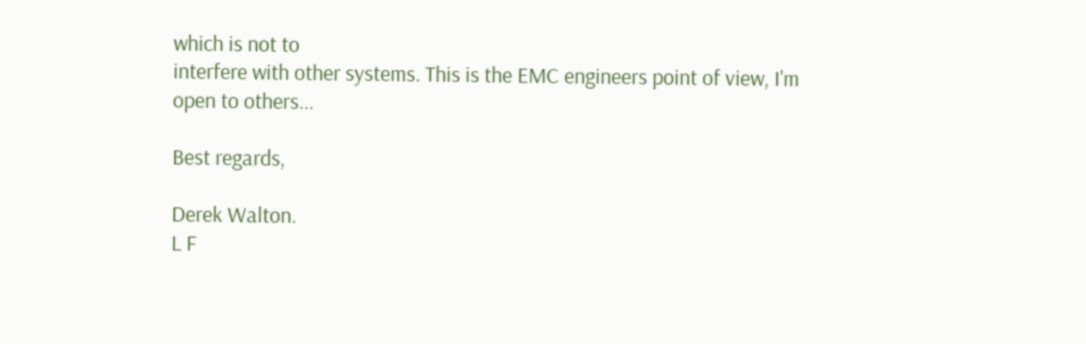which is not to
interfere with other systems. This is the EMC engineers point of view, I'm
open to others...

Best regards,

Derek Walton.
L F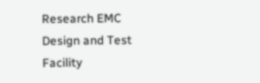Research EMC Design and Test Facility